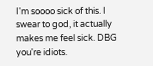I'm soooo sick of this. I swear to god, it actually makes me feel sick. DBG you're idiots.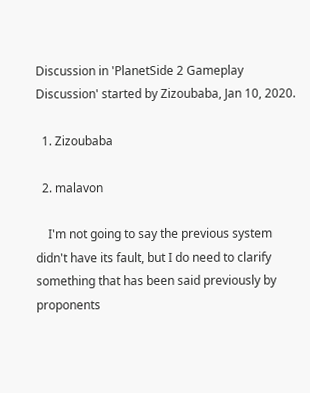Discussion in 'PlanetSide 2 Gameplay Discussion' started by Zizoubaba, Jan 10, 2020.

  1. Zizoubaba

  2. malavon

    I'm not going to say the previous system didn't have its fault, but I do need to clarify something that has been said previously by proponents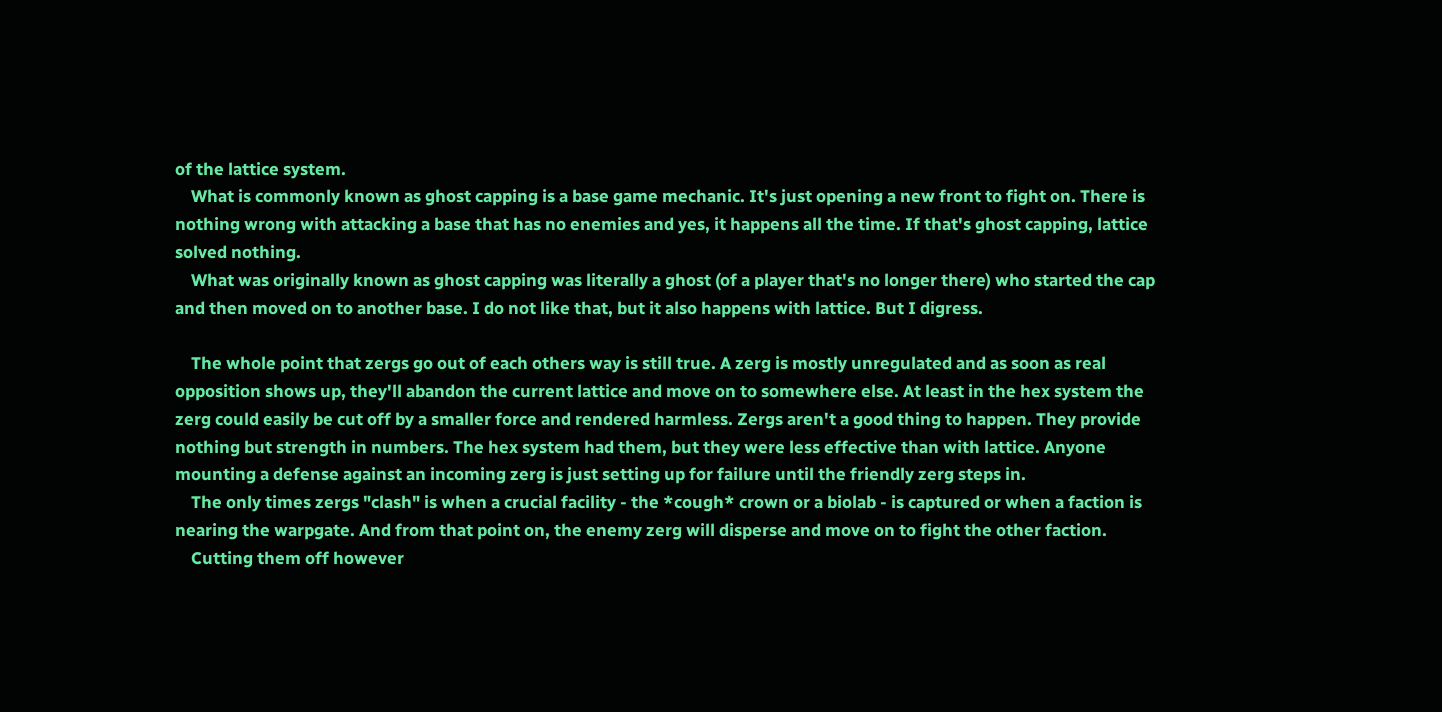of the lattice system.
    What is commonly known as ghost capping is a base game mechanic. It's just opening a new front to fight on. There is nothing wrong with attacking a base that has no enemies and yes, it happens all the time. If that's ghost capping, lattice solved nothing.
    What was originally known as ghost capping was literally a ghost (of a player that's no longer there) who started the cap and then moved on to another base. I do not like that, but it also happens with lattice. But I digress.

    The whole point that zergs go out of each others way is still true. A zerg is mostly unregulated and as soon as real opposition shows up, they'll abandon the current lattice and move on to somewhere else. At least in the hex system the zerg could easily be cut off by a smaller force and rendered harmless. Zergs aren't a good thing to happen. They provide nothing but strength in numbers. The hex system had them, but they were less effective than with lattice. Anyone mounting a defense against an incoming zerg is just setting up for failure until the friendly zerg steps in.
    The only times zergs "clash" is when a crucial facility - the *cough* crown or a biolab - is captured or when a faction is nearing the warpgate. And from that point on, the enemy zerg will disperse and move on to fight the other faction.
    Cutting them off however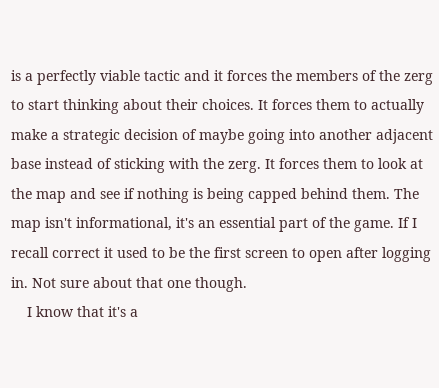is a perfectly viable tactic and it forces the members of the zerg to start thinking about their choices. It forces them to actually make a strategic decision of maybe going into another adjacent base instead of sticking with the zerg. It forces them to look at the map and see if nothing is being capped behind them. The map isn't informational, it's an essential part of the game. If I recall correct it used to be the first screen to open after logging in. Not sure about that one though.
    I know that it's a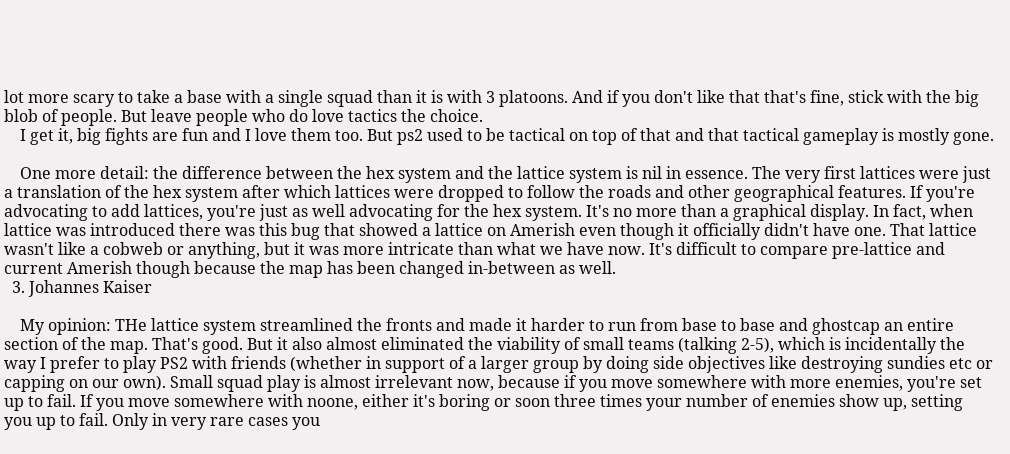lot more scary to take a base with a single squad than it is with 3 platoons. And if you don't like that that's fine, stick with the big blob of people. But leave people who do love tactics the choice.
    I get it, big fights are fun and I love them too. But ps2 used to be tactical on top of that and that tactical gameplay is mostly gone.

    One more detail: the difference between the hex system and the lattice system is nil in essence. The very first lattices were just a translation of the hex system after which lattices were dropped to follow the roads and other geographical features. If you're advocating to add lattices, you're just as well advocating for the hex system. It's no more than a graphical display. In fact, when lattice was introduced there was this bug that showed a lattice on Amerish even though it officially didn't have one. That lattice wasn't like a cobweb or anything, but it was more intricate than what we have now. It's difficult to compare pre-lattice and current Amerish though because the map has been changed in-between as well.
  3. Johannes Kaiser

    My opinion: THe lattice system streamlined the fronts and made it harder to run from base to base and ghostcap an entire section of the map. That's good. But it also almost eliminated the viability of small teams (talking 2-5), which is incidentally the way I prefer to play PS2 with friends (whether in support of a larger group by doing side objectives like destroying sundies etc or capping on our own). Small squad play is almost irrelevant now, because if you move somewhere with more enemies, you're set up to fail. If you move somewhere with noone, either it's boring or soon three times your number of enemies show up, setting you up to fail. Only in very rare cases you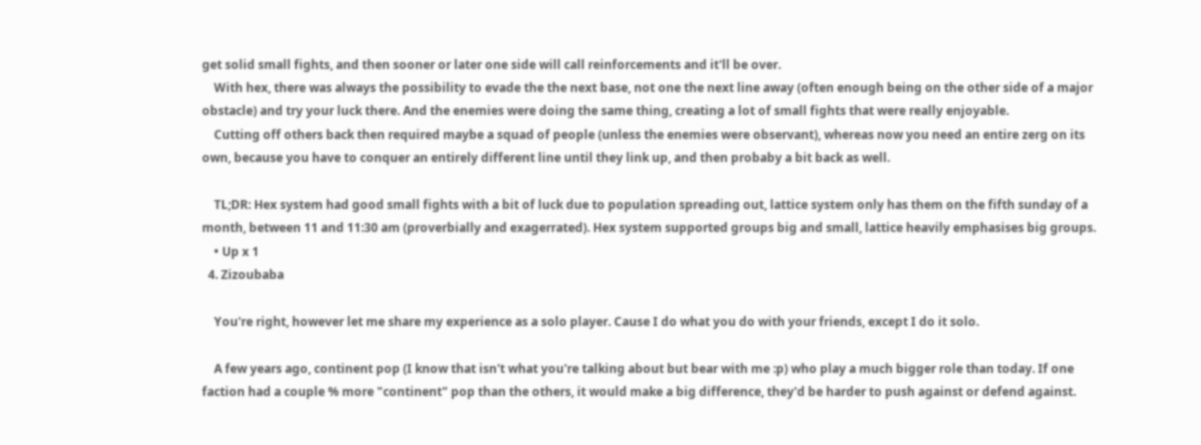get solid small fights, and then sooner or later one side will call reinforcements and it'll be over.
    With hex, there was always the possibility to evade the the next base, not one the next line away (often enough being on the other side of a major obstacle) and try your luck there. And the enemies were doing the same thing, creating a lot of small fights that were really enjoyable.
    Cutting off others back then required maybe a squad of people (unless the enemies were observant), whereas now you need an entire zerg on its own, because you have to conquer an entirely different line until they link up, and then probaby a bit back as well.

    TL;DR: Hex system had good small fights with a bit of luck due to population spreading out, lattice system only has them on the fifth sunday of a month, between 11 and 11:30 am (proverbially and exagerrated). Hex system supported groups big and small, lattice heavily emphasises big groups.
    • Up x 1
  4. Zizoubaba

    You're right, however let me share my experience as a solo player. Cause I do what you do with your friends, except I do it solo.

    A few years ago, continent pop (I know that isn't what you're talking about but bear with me :p) who play a much bigger role than today. If one faction had a couple % more "continent" pop than the others, it would make a big difference, they'd be harder to push against or defend against.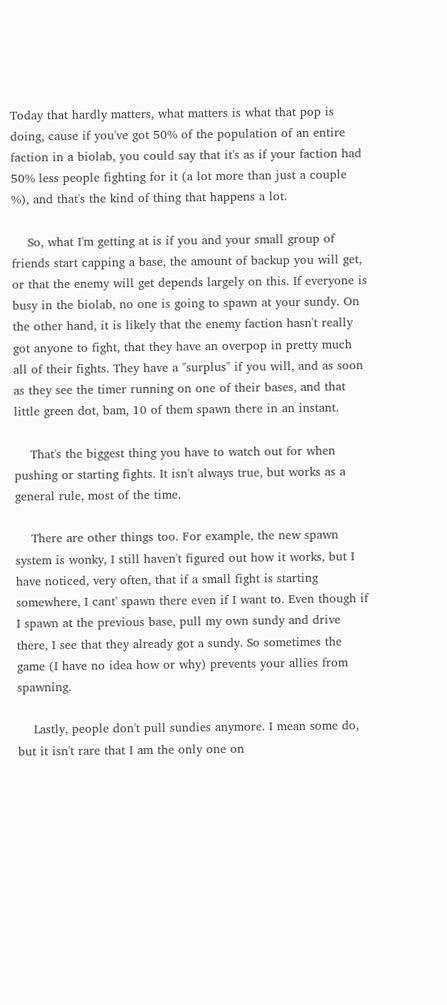Today that hardly matters, what matters is what that pop is doing, cause if you've got 50% of the population of an entire faction in a biolab, you could say that it's as if your faction had 50% less people fighting for it (a lot more than just a couple %), and that's the kind of thing that happens a lot.

    So, what I'm getting at is if you and your small group of friends start capping a base, the amount of backup you will get, or that the enemy will get depends largely on this. If everyone is busy in the biolab, no one is going to spawn at your sundy. On the other hand, it is likely that the enemy faction hasn't really got anyone to fight, that they have an overpop in pretty much all of their fights. They have a "surplus" if you will, and as soon as they see the timer running on one of their bases, and that little green dot, bam, 10 of them spawn there in an instant.

    That's the biggest thing you have to watch out for when pushing or starting fights. It isn't always true, but works as a general rule, most of the time.

    There are other things too. For example, the new spawn system is wonky, I still haven't figured out how it works, but I have noticed, very often, that if a small fight is starting somewhere, I cant' spawn there even if I want to. Even though if I spawn at the previous base, pull my own sundy and drive there, I see that they already got a sundy. So sometimes the game (I have no idea how or why) prevents your allies from spawning.

    Lastly, people don't pull sundies anymore. I mean some do, but it isn't rare that I am the only one on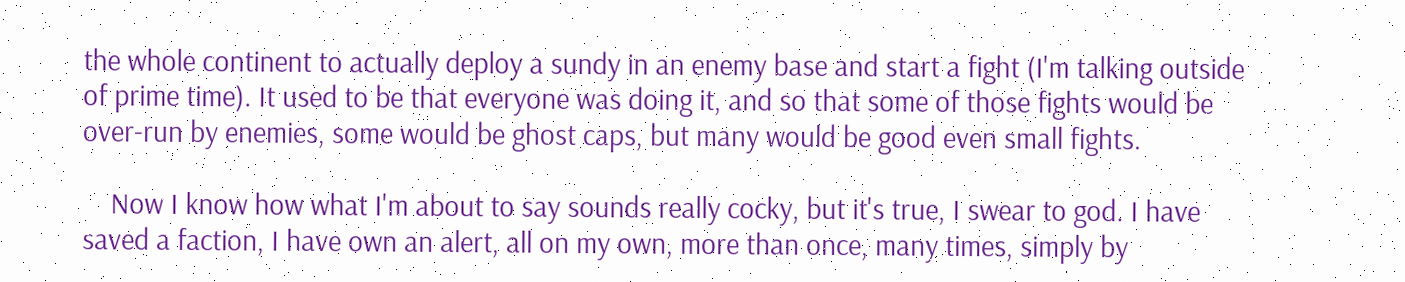the whole continent to actually deploy a sundy in an enemy base and start a fight (I'm talking outside of prime time). It used to be that everyone was doing it, and so that some of those fights would be over-run by enemies, some would be ghost caps, but many would be good even small fights.

    Now I know how what I'm about to say sounds really cocky, but it's true, I swear to god. I have saved a faction, I have own an alert, all on my own, more than once, many times, simply by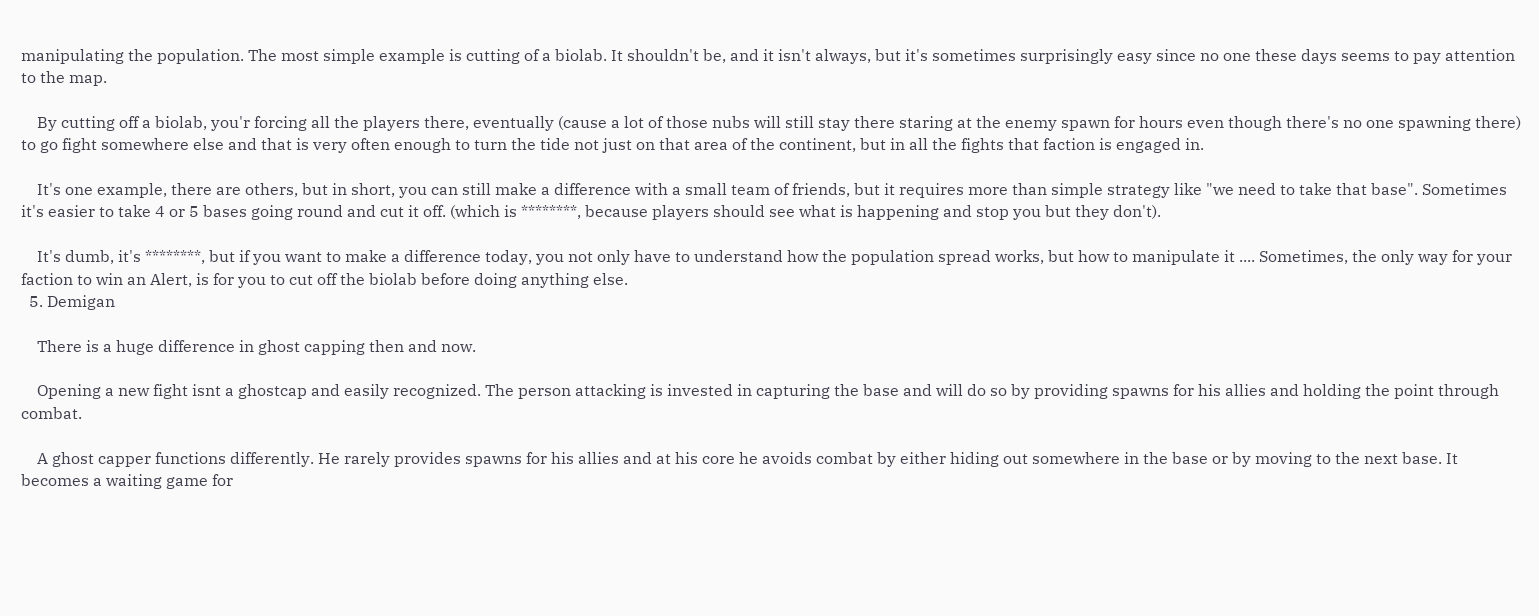manipulating the population. The most simple example is cutting of a biolab. It shouldn't be, and it isn't always, but it's sometimes surprisingly easy since no one these days seems to pay attention to the map.

    By cutting off a biolab, you'r forcing all the players there, eventually (cause a lot of those nubs will still stay there staring at the enemy spawn for hours even though there's no one spawning there) to go fight somewhere else and that is very often enough to turn the tide not just on that area of the continent, but in all the fights that faction is engaged in.

    It's one example, there are others, but in short, you can still make a difference with a small team of friends, but it requires more than simple strategy like "we need to take that base". Sometimes it's easier to take 4 or 5 bases going round and cut it off. (which is ********, because players should see what is happening and stop you but they don't).

    It's dumb, it's ********, but if you want to make a difference today, you not only have to understand how the population spread works, but how to manipulate it .... Sometimes, the only way for your faction to win an Alert, is for you to cut off the biolab before doing anything else.
  5. Demigan

    There is a huge difference in ghost capping then and now.

    Opening a new fight isnt a ghostcap and easily recognized. The person attacking is invested in capturing the base and will do so by providing spawns for his allies and holding the point through combat.

    A ghost capper functions differently. He rarely provides spawns for his allies and at his core he avoids combat by either hiding out somewhere in the base or by moving to the next base. It becomes a waiting game for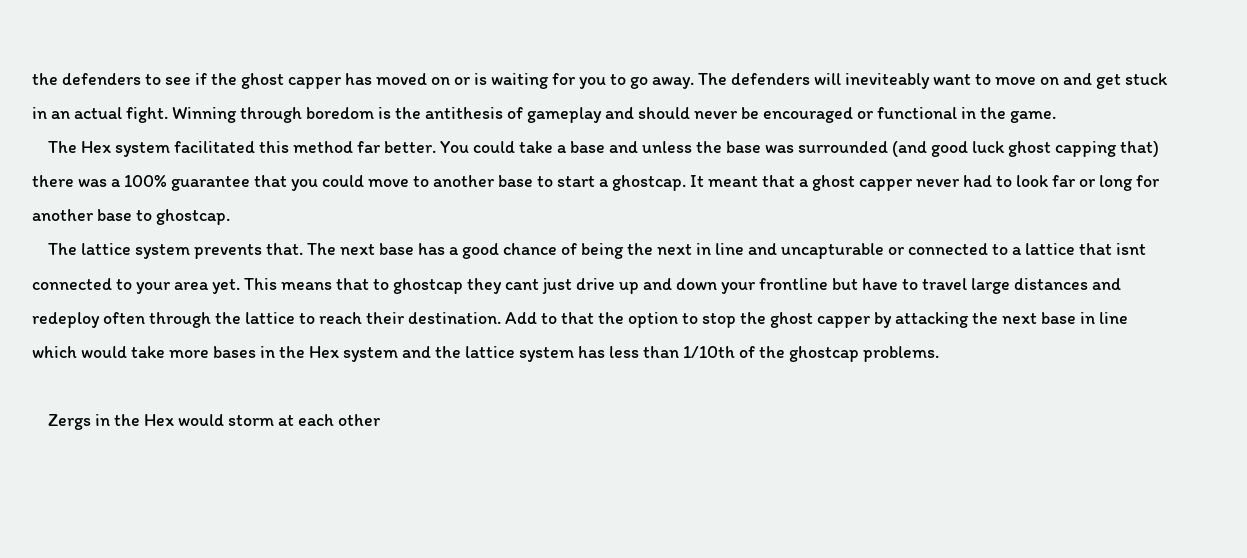the defenders to see if the ghost capper has moved on or is waiting for you to go away. The defenders will ineviteably want to move on and get stuck in an actual fight. Winning through boredom is the antithesis of gameplay and should never be encouraged or functional in the game.
    The Hex system facilitated this method far better. You could take a base and unless the base was surrounded (and good luck ghost capping that) there was a 100% guarantee that you could move to another base to start a ghostcap. It meant that a ghost capper never had to look far or long for another base to ghostcap.
    The lattice system prevents that. The next base has a good chance of being the next in line and uncapturable or connected to a lattice that isnt connected to your area yet. This means that to ghostcap they cant just drive up and down your frontline but have to travel large distances and redeploy often through the lattice to reach their destination. Add to that the option to stop the ghost capper by attacking the next base in line which would take more bases in the Hex system and the lattice system has less than 1/10th of the ghostcap problems.

    Zergs in the Hex would storm at each other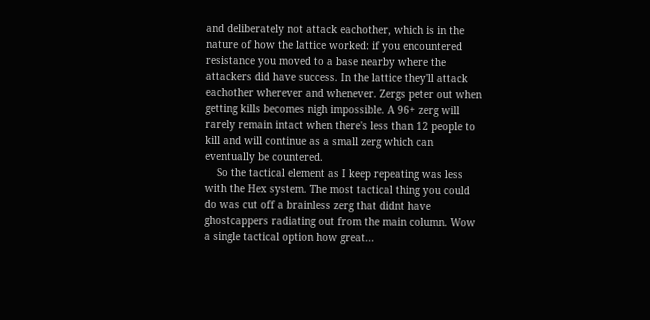and deliberately not attack eachother, which is in the nature of how the lattice worked: if you encountered resistance you moved to a base nearby where the attackers did have success. In the lattice they'll attack eachother wherever and whenever. Zergs peter out when getting kills becomes nigh impossible. A 96+ zerg will rarely remain intact when there's less than 12 people to kill and will continue as a small zerg which can eventually be countered.
    So the tactical element as I keep repeating was less with the Hex system. The most tactical thing you could do was cut off a brainless zerg that didnt have ghostcappers radiating out from the main column. Wow a single tactical option how great...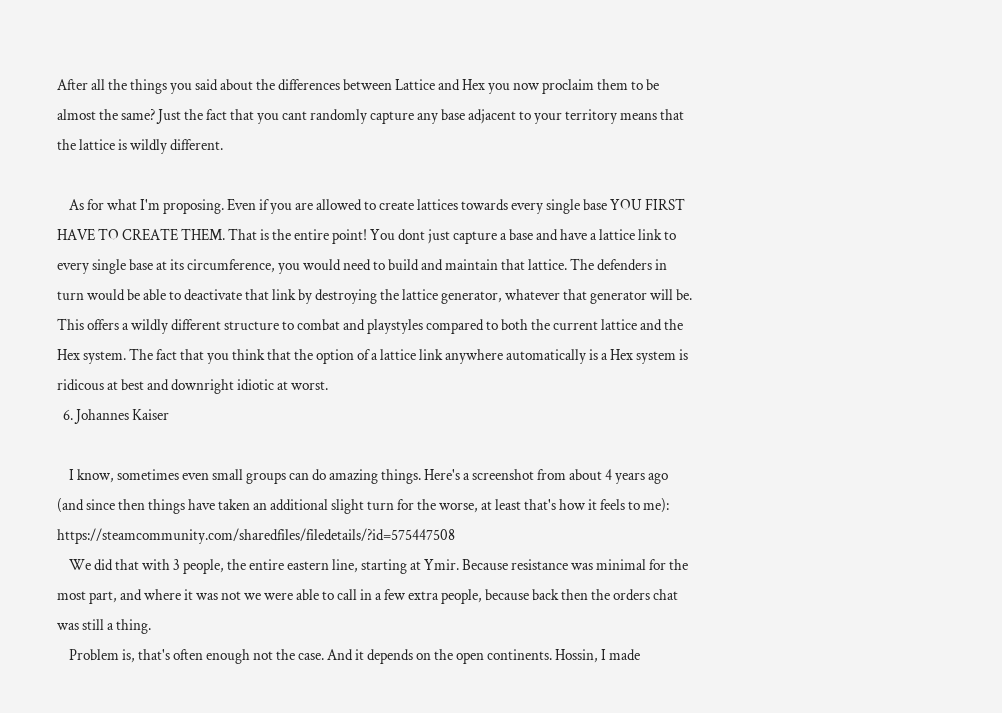After all the things you said about the differences between Lattice and Hex you now proclaim them to be almost the same? Just the fact that you cant randomly capture any base adjacent to your territory means that the lattice is wildly different.

    As for what I'm proposing. Even if you are allowed to create lattices towards every single base YOU FIRST HAVE TO CREATE THEM. That is the entire point! You dont just capture a base and have a lattice link to every single base at its circumference, you would need to build and maintain that lattice. The defenders in turn would be able to deactivate that link by destroying the lattice generator, whatever that generator will be. This offers a wildly different structure to combat and playstyles compared to both the current lattice and the Hex system. The fact that you think that the option of a lattice link anywhere automatically is a Hex system is ridicous at best and downright idiotic at worst.
  6. Johannes Kaiser

    I know, sometimes even small groups can do amazing things. Here's a screenshot from about 4 years ago (and since then things have taken an additional slight turn for the worse, at least that's how it feels to me): https://steamcommunity.com/sharedfiles/filedetails/?id=575447508
    We did that with 3 people, the entire eastern line, starting at Ymir. Because resistance was minimal for the most part, and where it was not we were able to call in a few extra people, because back then the orders chat was still a thing.
    Problem is, that's often enough not the case. And it depends on the open continents. Hossin, I made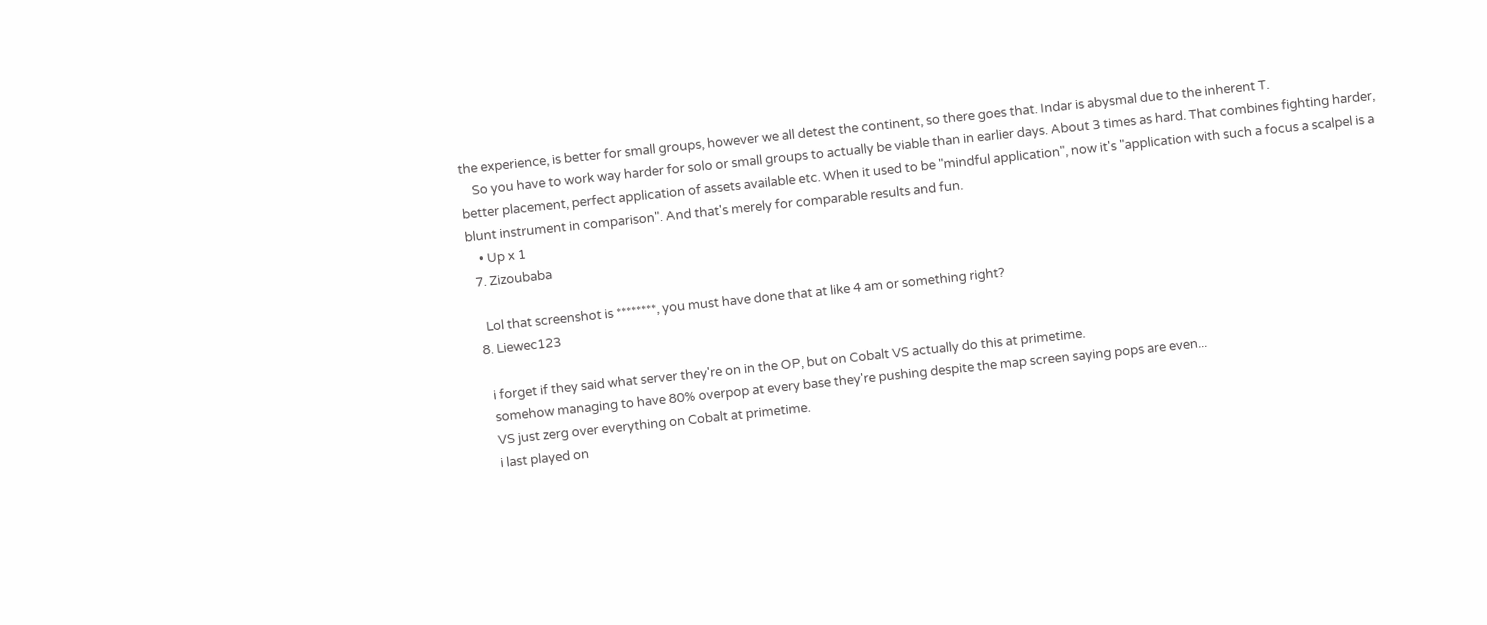the experience, is better for small groups, however we all detest the continent, so there goes that. Indar is abysmal due to the inherent T.
    So you have to work way harder for solo or small groups to actually be viable than in earlier days. About 3 times as hard. That combines fighting harder, better placement, perfect application of assets available etc. When it used to be "mindful application", now it's "application with such a focus a scalpel is a blunt instrument in comparison". And that's merely for comparable results and fun.
    • Up x 1
  7. Zizoubaba

    Lol that screenshot is ********, you must have done that at like 4 am or something right?
  8. Liewec123

    i forget if they said what server they're on in the OP, but on Cobalt VS actually do this at primetime.
    somehow managing to have 80% overpop at every base they're pushing despite the map screen saying pops are even...
    VS just zerg over everything on Cobalt at primetime.
    i last played on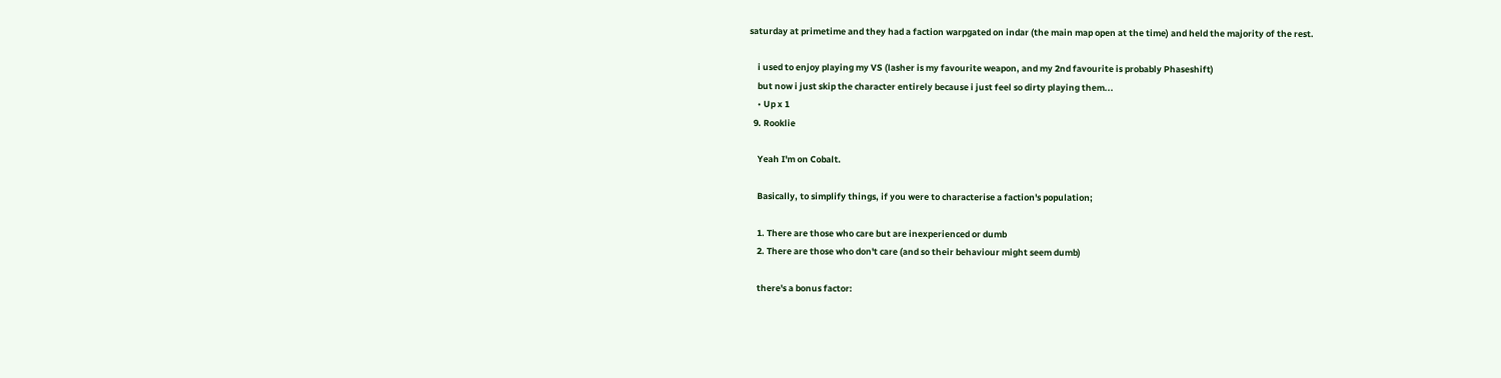saturday at primetime and they had a faction warpgated on indar (the main map open at the time) and held the majority of the rest.

    i used to enjoy playing my VS (lasher is my favourite weapon, and my 2nd favourite is probably Phaseshift)
    but now i just skip the character entirely because i just feel so dirty playing them...
    • Up x 1
  9. Rooklie

    Yeah I'm on Cobalt.

    Basically, to simplify things, if you were to characterise a faction's population;

    1. There are those who care but are inexperienced or dumb
    2. There are those who don't care (and so their behaviour might seem dumb)

    there's a bonus factor: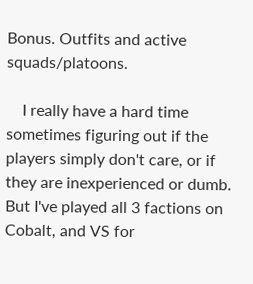Bonus. Outfits and active squads/platoons.

    I really have a hard time sometimes figuring out if the players simply don't care, or if they are inexperienced or dumb. But I've played all 3 factions on Cobalt, and VS for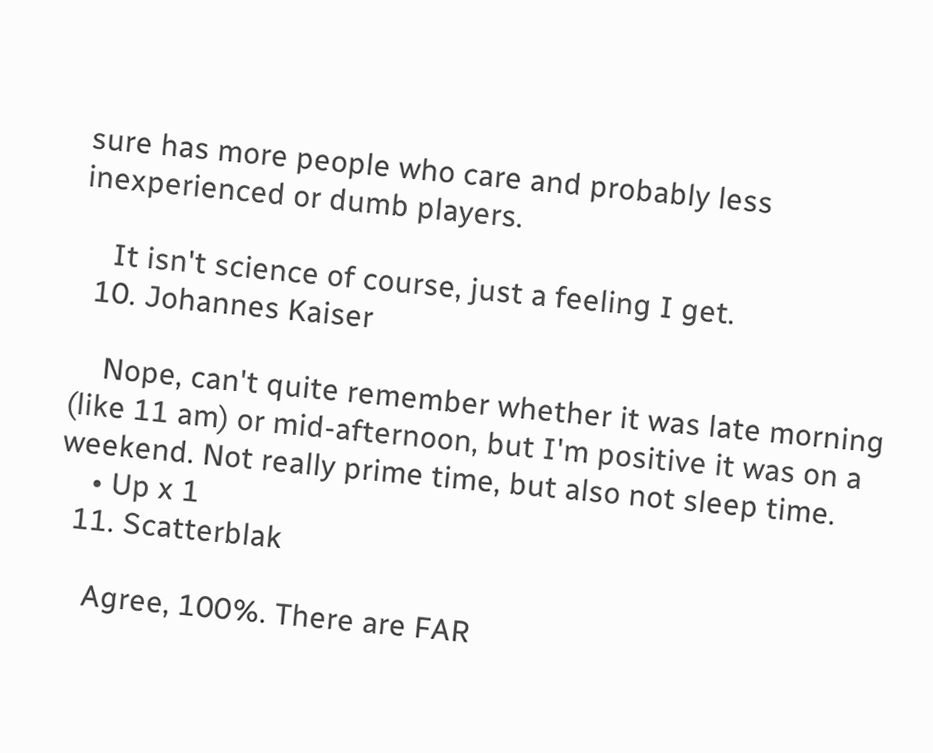sure has more people who care and probably less inexperienced or dumb players.

    It isn't science of course, just a feeling I get.
  10. Johannes Kaiser

    Nope, can't quite remember whether it was late morning (like 11 am) or mid-afternoon, but I'm positive it was on a weekend. Not really prime time, but also not sleep time.
    • Up x 1
  11. Scatterblak

    Agree, 100%. There are FAR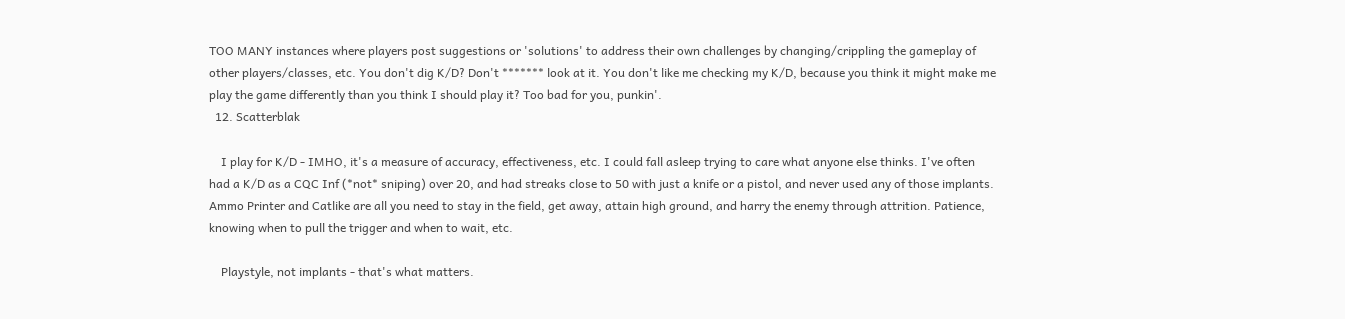TOO MANY instances where players post suggestions or 'solutions' to address their own challenges by changing/crippling the gameplay of other players/classes, etc. You don't dig K/D? Don't ******* look at it. You don't like me checking my K/D, because you think it might make me play the game differently than you think I should play it? Too bad for you, punkin'.
  12. Scatterblak

    I play for K/D - IMHO, it's a measure of accuracy, effectiveness, etc. I could fall asleep trying to care what anyone else thinks. I've often had a K/D as a CQC Inf (*not* sniping) over 20, and had streaks close to 50 with just a knife or a pistol, and never used any of those implants. Ammo Printer and Catlike are all you need to stay in the field, get away, attain high ground, and harry the enemy through attrition. Patience, knowing when to pull the trigger and when to wait, etc.

    Playstyle, not implants - that's what matters.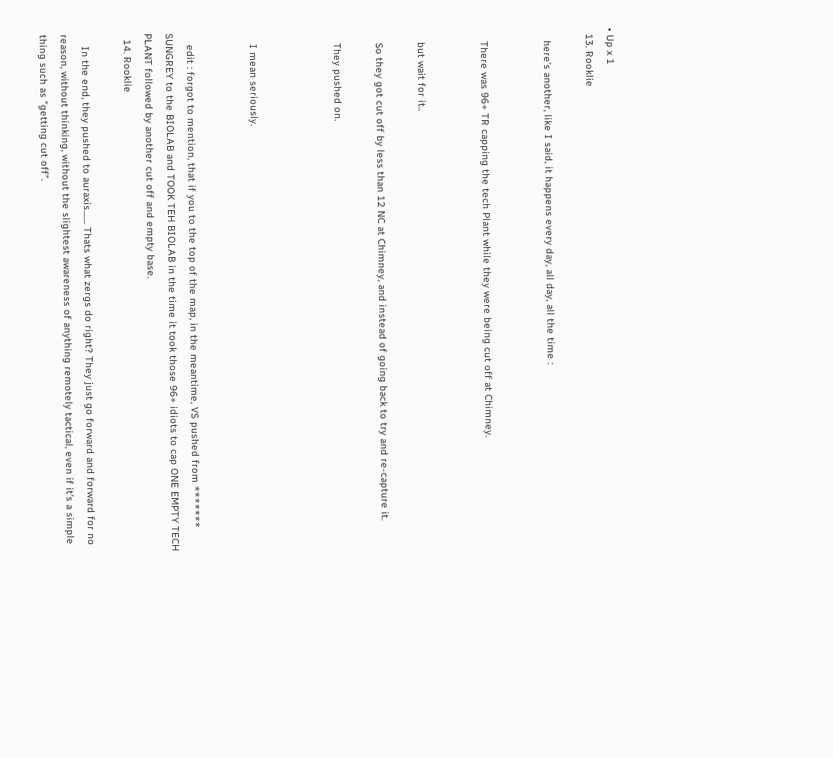• Up x 1
  13. Rooklie

    here's another, like I said, it happens every day, all day, all the time :


    There was 96+ TR capping the tech Plant while they were being cut off at Chimney.


    but wait for it..

    So they got cut off by less than 12 NC at Chimney, and instead of going back to try and re-capture it.

    They pushed on.



    I mean seriously.


    edit : forgot to mention, that if you to the top of the map, in the meantime, VS pushed from ******* SUNGREY to the BIOLAB and TOOK TEH BIOLAB in the time it took those 96+ idiots to cap ONE EMPTY TECH PLANT followed by another cut off and empty base.
  14. Rooklie

    In the end, they pushed to auraxis....... Thats what zergs do right? They just go forward and forward for no reason, without thinking, without the slightest awareness of anything remotely tactical, even if it's a simple thing such as "getting cut off".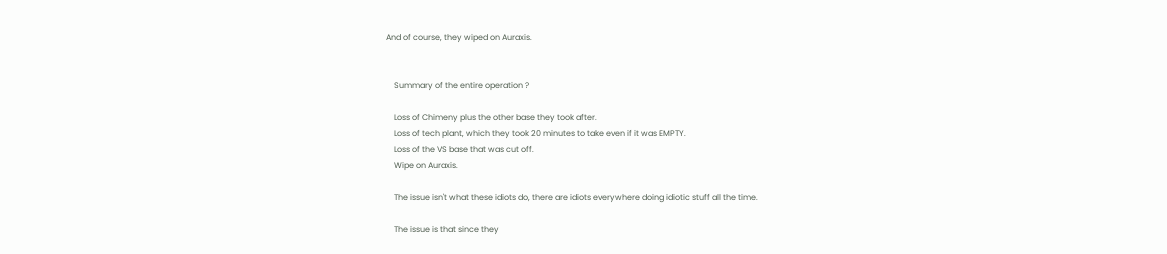And of course, they wiped on Auraxis.


    Summary of the entire operation ?

    Loss of Chimeny plus the other base they took after.
    Loss of tech plant, which they took 20 minutes to take even if it was EMPTY.
    Loss of the VS base that was cut off.
    Wipe on Auraxis.

    The issue isn't what these idiots do, there are idiots everywhere doing idiotic stuff all the time.

    The issue is that since they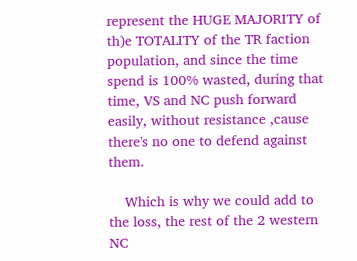represent the HUGE MAJORITY of th)e TOTALITY of the TR faction population, and since the time spend is 100% wasted, during that time, VS and NC push forward easily, without resistance ,cause there's no one to defend against them.

    Which is why we could add to the loss, the rest of the 2 western NC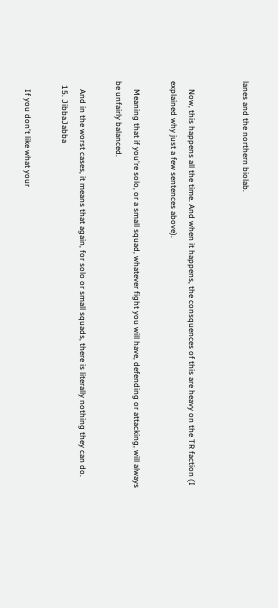lanes and the northern biolab.


    Now, this happens all the time. And when it happens, the consquences of this are heavy on the TR faction (I explained why just a few sentences above).

    Meaning that if you're solo, or a small squad, whatever fight you will have, defending or attacking, will always be unfairly balanced.

    And in the worst cases, it means that again, for solo or small squads, there is literally nothing they can do.
  15. JibbaJabba

    If you don't like what your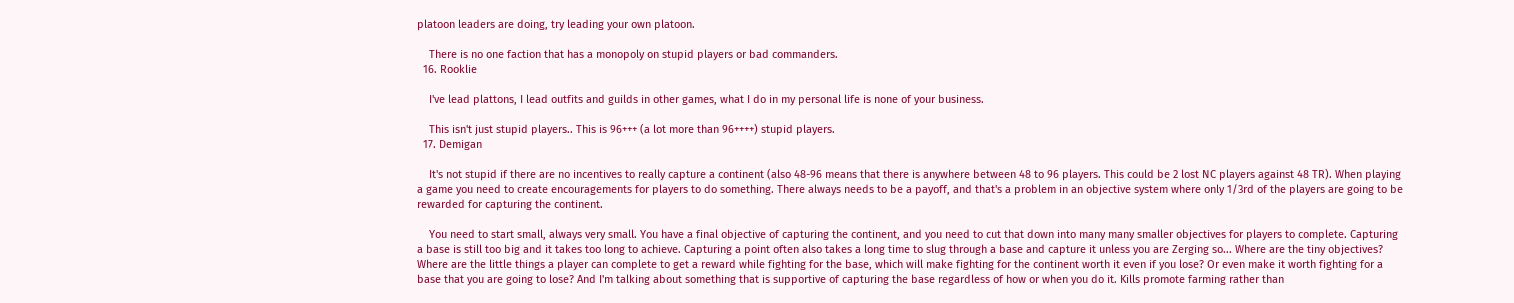platoon leaders are doing, try leading your own platoon.

    There is no one faction that has a monopoly on stupid players or bad commanders.
  16. Rooklie

    I've lead plattons, I lead outfits and guilds in other games, what I do in my personal life is none of your business.

    This isn't just stupid players.. This is 96+++ (a lot more than 96++++) stupid players.
  17. Demigan

    It's not stupid if there are no incentives to really capture a continent (also 48-96 means that there is anywhere between 48 to 96 players. This could be 2 lost NC players against 48 TR). When playing a game you need to create encouragements for players to do something. There always needs to be a payoff, and that's a problem in an objective system where only 1/3rd of the players are going to be rewarded for capturing the continent.

    You need to start small, always very small. You have a final objective of capturing the continent, and you need to cut that down into many many smaller objectives for players to complete. Capturing a base is still too big and it takes too long to achieve. Capturing a point often also takes a long time to slug through a base and capture it unless you are Zerging so... Where are the tiny objectives? Where are the little things a player can complete to get a reward while fighting for the base, which will make fighting for the continent worth it even if you lose? Or even make it worth fighting for a base that you are going to lose? And I'm talking about something that is supportive of capturing the base regardless of how or when you do it. Kills promote farming rather than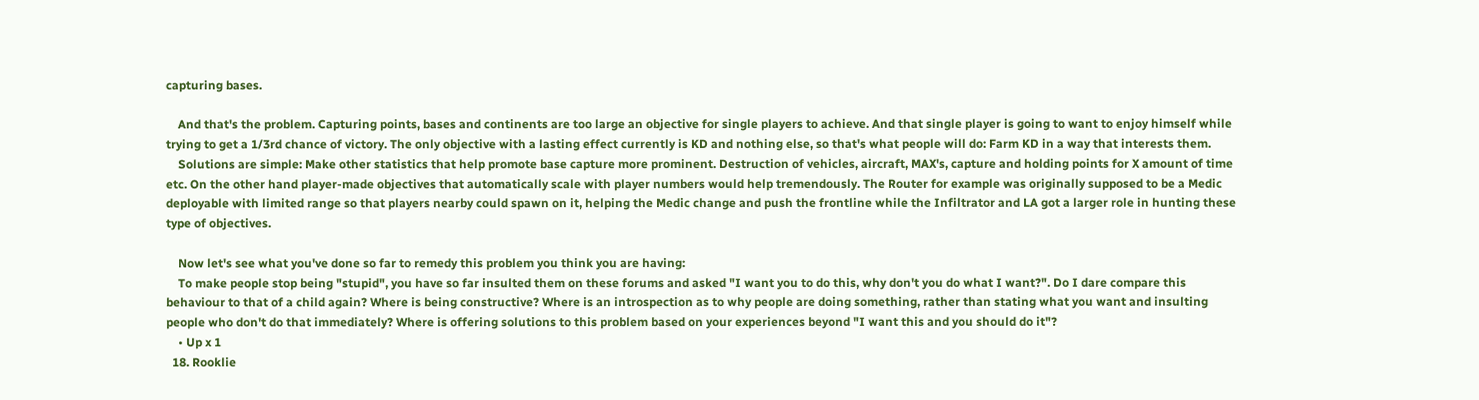capturing bases.

    And that's the problem. Capturing points, bases and continents are too large an objective for single players to achieve. And that single player is going to want to enjoy himself while trying to get a 1/3rd chance of victory. The only objective with a lasting effect currently is KD and nothing else, so that's what people will do: Farm KD in a way that interests them.
    Solutions are simple: Make other statistics that help promote base capture more prominent. Destruction of vehicles, aircraft, MAX's, capture and holding points for X amount of time etc. On the other hand player-made objectives that automatically scale with player numbers would help tremendously. The Router for example was originally supposed to be a Medic deployable with limited range so that players nearby could spawn on it, helping the Medic change and push the frontline while the Infiltrator and LA got a larger role in hunting these type of objectives.

    Now let's see what you've done so far to remedy this problem you think you are having:
    To make people stop being "stupid", you have so far insulted them on these forums and asked "I want you to do this, why don't you do what I want?". Do I dare compare this behaviour to that of a child again? Where is being constructive? Where is an introspection as to why people are doing something, rather than stating what you want and insulting people who don't do that immediately? Where is offering solutions to this problem based on your experiences beyond "I want this and you should do it"?
    • Up x 1
  18. Rooklie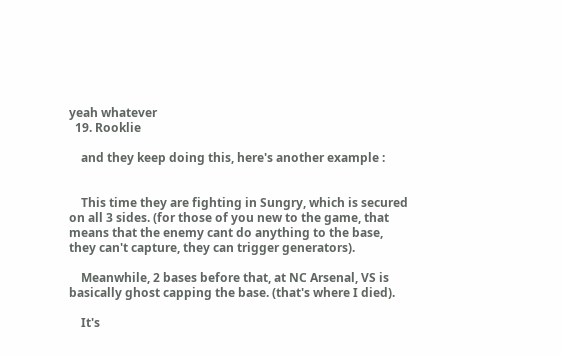yeah whatever
  19. Rooklie

    and they keep doing this, here's another example :


    This time they are fighting in Sungry, which is secured on all 3 sides. (for those of you new to the game, that means that the enemy cant do anything to the base, they can't capture, they can trigger generators).

    Meanwhile, 2 bases before that, at NC Arsenal, VS is basically ghost capping the base. (that's where I died).

    It's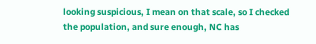looking suspicious, I mean on that scale, so I checked the population, and sure enough, NC has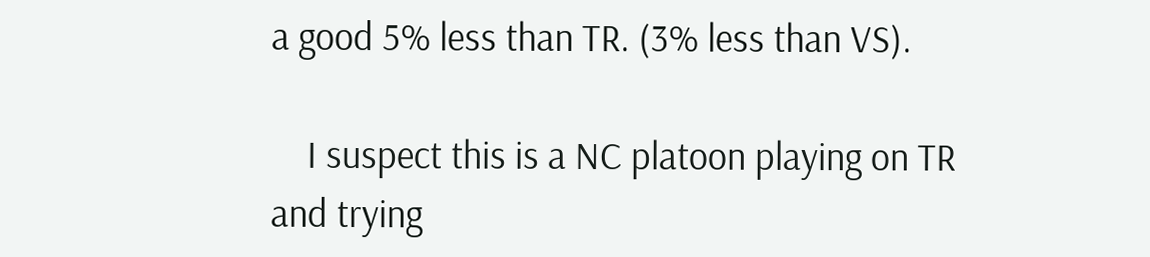a good 5% less than TR. (3% less than VS).

    I suspect this is a NC platoon playing on TR and trying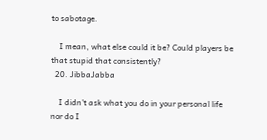to sabotage.

    I mean, what else could it be? Could players be that stupid that consistently?
  20. JibbaJabba

    I didn't ask what you do in your personal life nor do I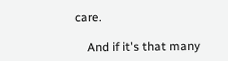care.

    And if it's that many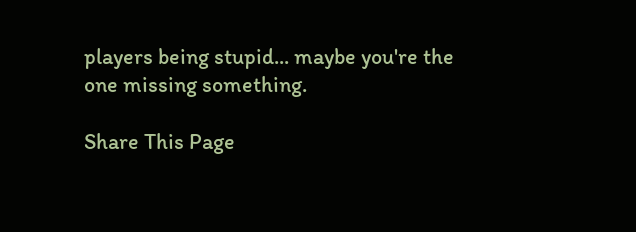players being stupid... maybe you're the one missing something.

Share This Page